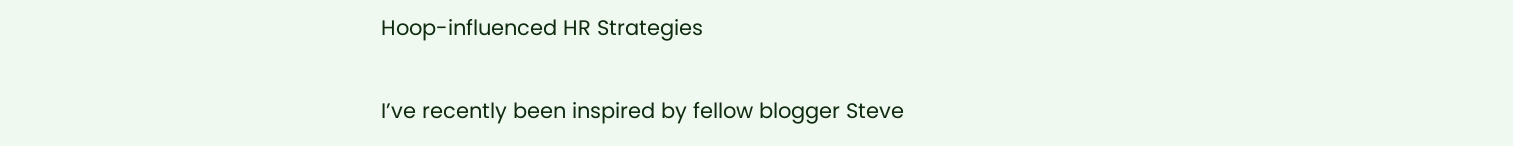Hoop-influenced HR Strategies

I’ve recently been inspired by fellow blogger Steve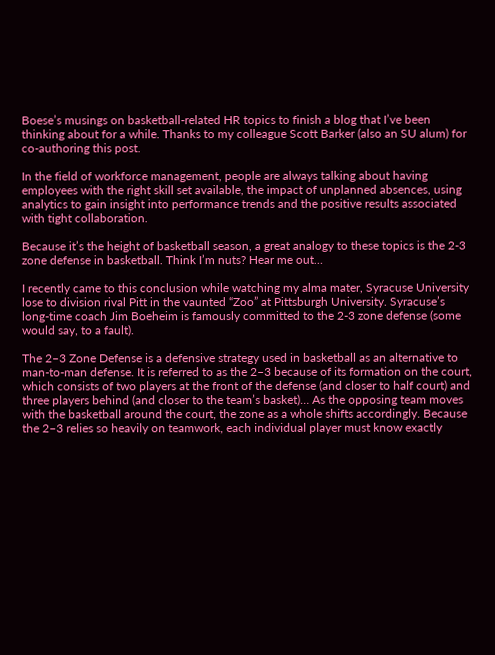Boese’s musings on basketball-related HR topics to finish a blog that I’ve been thinking about for a while. Thanks to my colleague Scott Barker (also an SU alum) for co-authoring this post.

In the field of workforce management, people are always talking about having employees with the right skill set available, the impact of unplanned absences, using analytics to gain insight into performance trends and the positive results associated with tight collaboration.

Because it’s the height of basketball season, a great analogy to these topics is the 2-3 zone defense in basketball. Think I’m nuts? Hear me out…

I recently came to this conclusion while watching my alma mater, Syracuse University lose to division rival Pitt in the vaunted “Zoo” at Pittsburgh University. Syracuse’s long-time coach Jim Boeheim is famously committed to the 2-3 zone defense (some would say, to a fault).

The 2–3 Zone Defense is a defensive strategy used in basketball as an alternative to man-to-man defense. It is referred to as the 2–3 because of its formation on the court, which consists of two players at the front of the defense (and closer to half court) and three players behind (and closer to the team’s basket)… As the opposing team moves with the basketball around the court, the zone as a whole shifts accordingly. Because the 2–3 relies so heavily on teamwork, each individual player must know exactly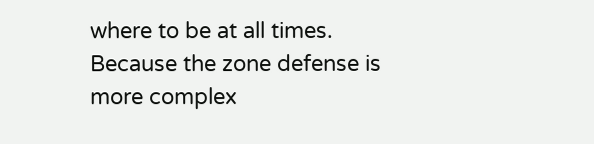where to be at all times. Because the zone defense is more complex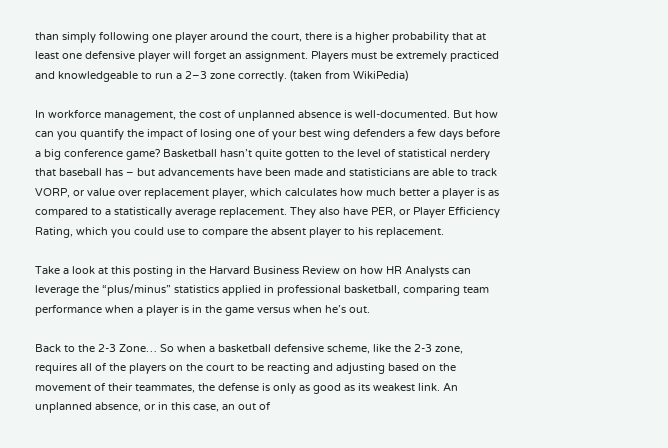than simply following one player around the court, there is a higher probability that at least one defensive player will forget an assignment. Players must be extremely practiced and knowledgeable to run a 2–3 zone correctly. (taken from WikiPedia)

In workforce management, the cost of unplanned absence is well-documented. But how can you quantify the impact of losing one of your best wing defenders a few days before a big conference game? Basketball hasn’t quite gotten to the level of statistical nerdery that baseball has – but advancements have been made and statisticians are able to track VORP, or value over replacement player, which calculates how much better a player is as compared to a statistically average replacement. They also have PER, or Player Efficiency Rating, which you could use to compare the absent player to his replacement.

Take a look at this posting in the Harvard Business Review on how HR Analysts can leverage the “plus/minus” statistics applied in professional basketball, comparing team performance when a player is in the game versus when he’s out.

Back to the 2-3 Zone… So when a basketball defensive scheme, like the 2-3 zone, requires all of the players on the court to be reacting and adjusting based on the movement of their teammates, the defense is only as good as its weakest link. An unplanned absence, or in this case, an out of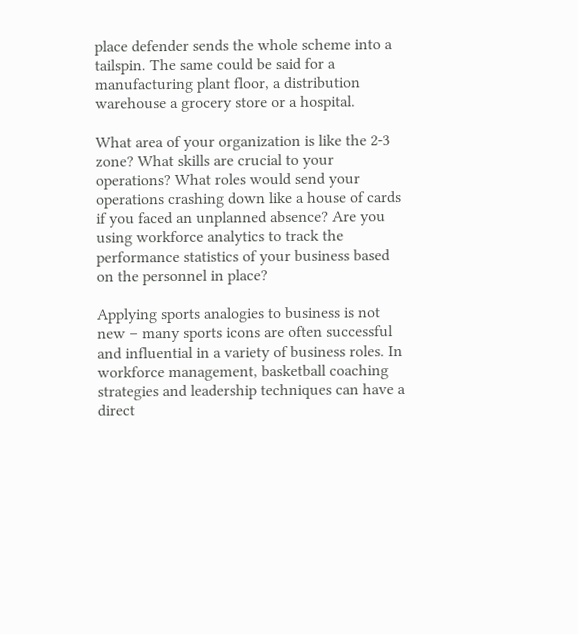place defender sends the whole scheme into a tailspin. The same could be said for a manufacturing plant floor, a distribution warehouse a grocery store or a hospital.

What area of your organization is like the 2-3 zone? What skills are crucial to your operations? What roles would send your operations crashing down like a house of cards if you faced an unplanned absence? Are you using workforce analytics to track the performance statistics of your business based on the personnel in place?

Applying sports analogies to business is not new – many sports icons are often successful and influential in a variety of business roles. In workforce management, basketball coaching strategies and leadership techniques can have a direct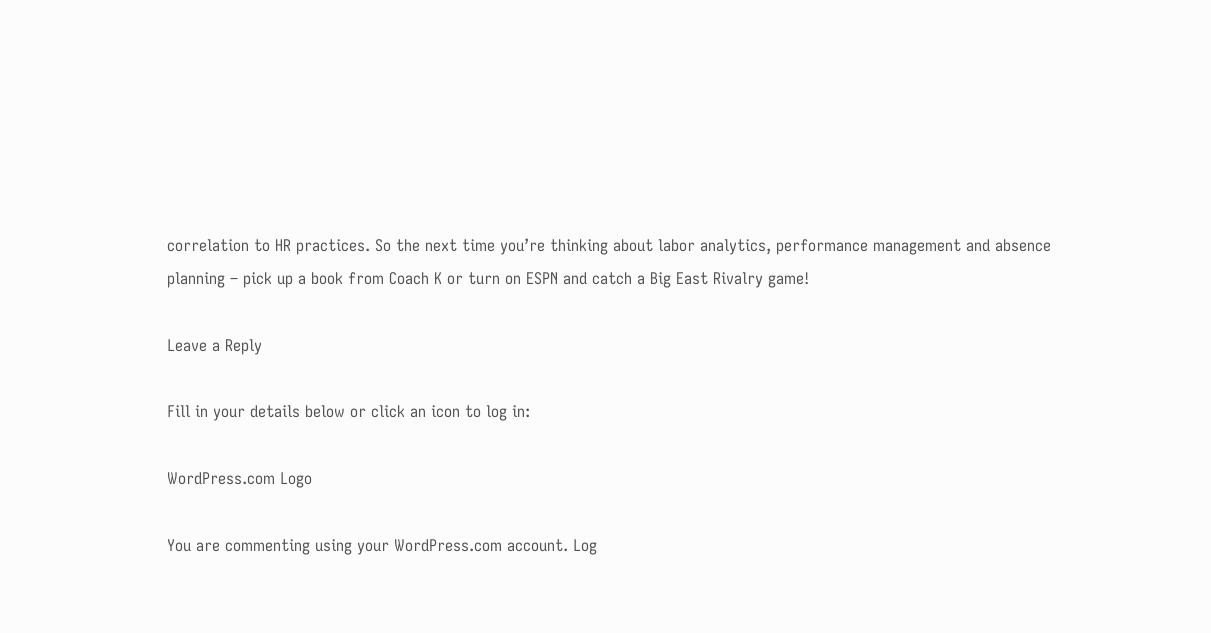correlation to HR practices. So the next time you’re thinking about labor analytics, performance management and absence planning – pick up a book from Coach K or turn on ESPN and catch a Big East Rivalry game!

Leave a Reply

Fill in your details below or click an icon to log in:

WordPress.com Logo

You are commenting using your WordPress.com account. Log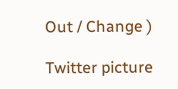Out / Change )

Twitter picture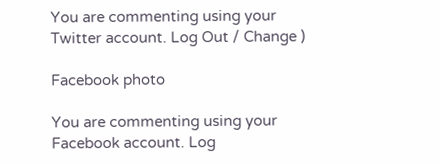You are commenting using your Twitter account. Log Out / Change )

Facebook photo

You are commenting using your Facebook account. Log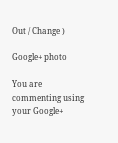Out / Change )

Google+ photo

You are commenting using your Google+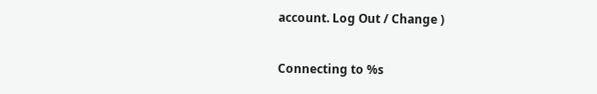account. Log Out / Change )

Connecting to %s